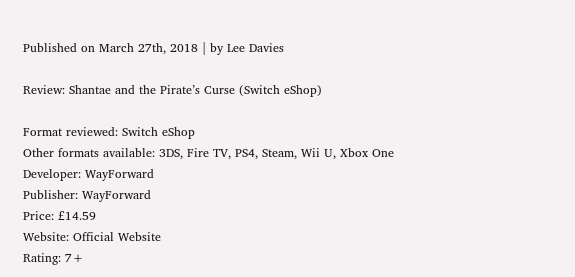Published on March 27th, 2018 | by Lee Davies

Review: Shantae and the Pirate’s Curse (Switch eShop)

Format reviewed: Switch eShop
Other formats available: 3DS, Fire TV, PS4, Steam, Wii U, Xbox One
Developer: WayForward
Publisher: WayForward
Price: £14.59
Website: Official Website
Rating: 7+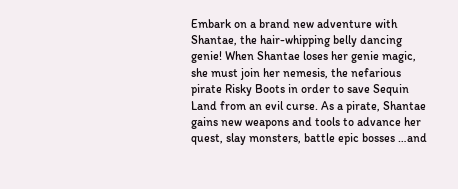Embark on a brand new adventure with Shantae, the hair-whipping belly dancing genie! When Shantae loses her genie magic, she must join her nemesis, the nefarious pirate Risky Boots in order to save Sequin Land from an evil curse. As a pirate, Shantae gains new weapons and tools to advance her quest, slay monsters, battle epic bosses …and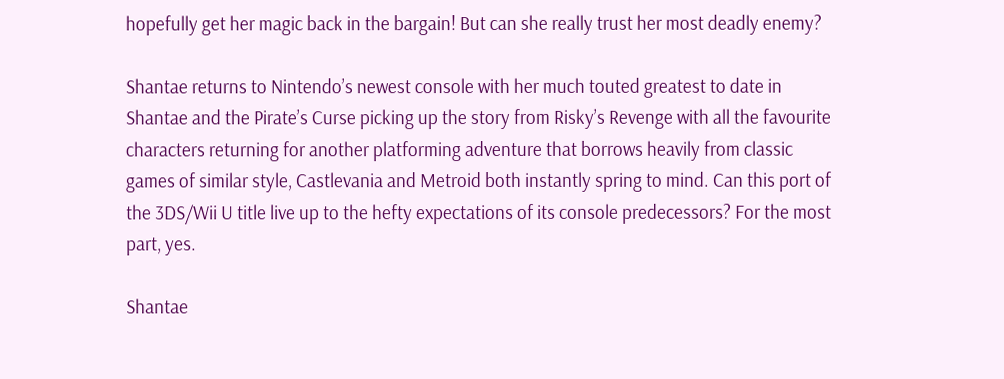hopefully get her magic back in the bargain! But can she really trust her most deadly enemy?

Shantae returns to Nintendo’s newest console with her much touted greatest to date in Shantae and the Pirate’s Curse picking up the story from Risky’s Revenge with all the favourite characters returning for another platforming adventure that borrows heavily from classic games of similar style, Castlevania and Metroid both instantly spring to mind. Can this port of the 3DS/Wii U title live up to the hefty expectations of its console predecessors? For the most part, yes.

Shantae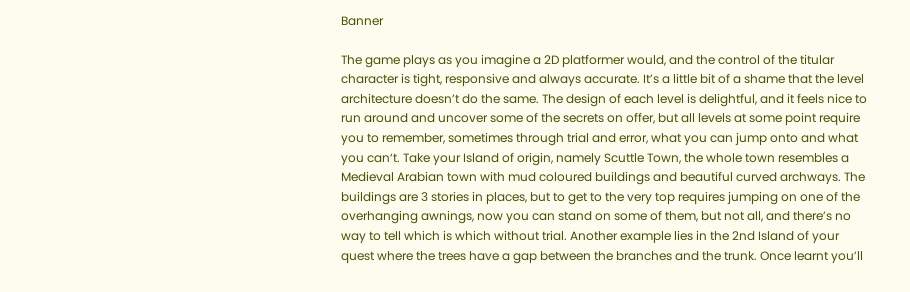Banner

The game plays as you imagine a 2D platformer would, and the control of the titular character is tight, responsive and always accurate. It’s a little bit of a shame that the level architecture doesn’t do the same. The design of each level is delightful, and it feels nice to run around and uncover some of the secrets on offer, but all levels at some point require you to remember, sometimes through trial and error, what you can jump onto and what you can‘t. Take your Island of origin, namely Scuttle Town, the whole town resembles a Medieval Arabian town with mud coloured buildings and beautiful curved archways. The buildings are 3 stories in places, but to get to the very top requires jumping on one of the overhanging awnings, now you can stand on some of them, but not all, and there’s no way to tell which is which without trial. Another example lies in the 2nd Island of your quest where the trees have a gap between the branches and the trunk. Once learnt you’ll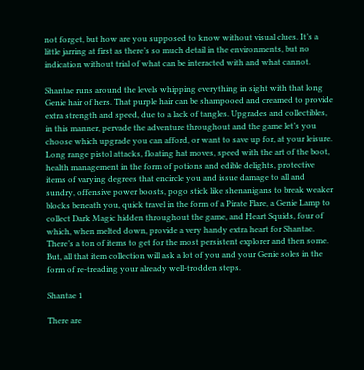not forget, but how are you supposed to know without visual clues. It’s a little jarring at first as there’s so much detail in the environments, but no indication without trial of what can be interacted with and what cannot.

Shantae runs around the levels whipping everything in sight with that long Genie hair of hers. That purple hair can be shampooed and creamed to provide extra strength and speed, due to a lack of tangles. Upgrades and collectibles, in this manner, pervade the adventure throughout and the game let’s you choose which upgrade you can afford, or want to save up for, at your leisure. Long range pistol attacks, floating hat moves, speed with the art of the boot, health management in the form of potions and edible delights, protective items of varying degrees that encircle you and issue damage to all and sundry, offensive power boosts, pogo stick like shenanigans to break weaker blocks beneath you, quick travel in the form of a Pirate Flare, a Genie Lamp to collect Dark Magic hidden throughout the game, and Heart Squids, four of which, when melted down, provide a very handy extra heart for Shantae. There’s a ton of items to get for the most persistent explorer and then some. But, all that item collection will ask a lot of you and your Genie soles in the form of re-treading your already well-trodden steps.

Shantae 1

There are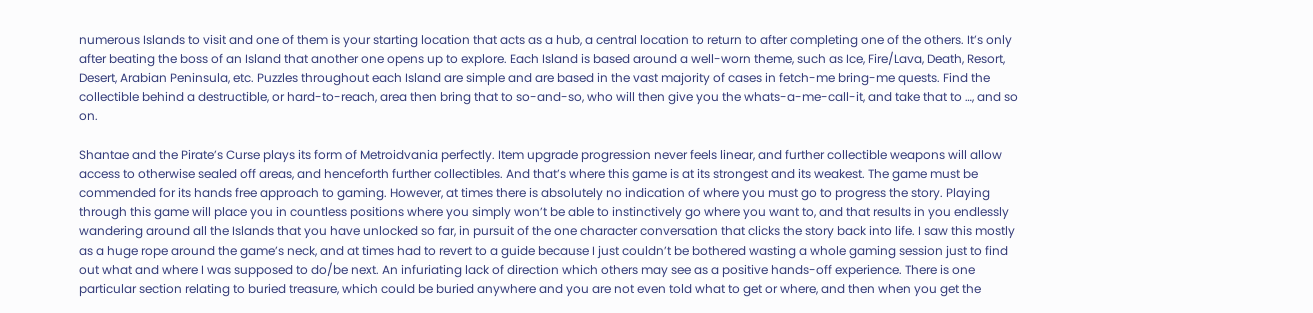numerous Islands to visit and one of them is your starting location that acts as a hub, a central location to return to after completing one of the others. It’s only after beating the boss of an Island that another one opens up to explore. Each Island is based around a well-worn theme, such as Ice, Fire/Lava, Death, Resort, Desert, Arabian Peninsula, etc. Puzzles throughout each Island are simple and are based in the vast majority of cases in fetch-me bring-me quests. Find the collectible behind a destructible, or hard-to-reach, area then bring that to so-and-so, who will then give you the whats-a-me-call-it, and take that to …, and so on.

Shantae and the Pirate’s Curse plays its form of Metroidvania perfectly. Item upgrade progression never feels linear, and further collectible weapons will allow access to otherwise sealed off areas, and henceforth further collectibles. And that’s where this game is at its strongest and its weakest. The game must be commended for its hands free approach to gaming. However, at times there is absolutely no indication of where you must go to progress the story. Playing through this game will place you in countless positions where you simply won’t be able to instinctively go where you want to, and that results in you endlessly wandering around all the Islands that you have unlocked so far, in pursuit of the one character conversation that clicks the story back into life. I saw this mostly as a huge rope around the game’s neck, and at times had to revert to a guide because I just couldn’t be bothered wasting a whole gaming session just to find out what and where I was supposed to do/be next. An infuriating lack of direction which others may see as a positive hands-off experience. There is one particular section relating to buried treasure, which could be buried anywhere and you are not even told what to get or where, and then when you get the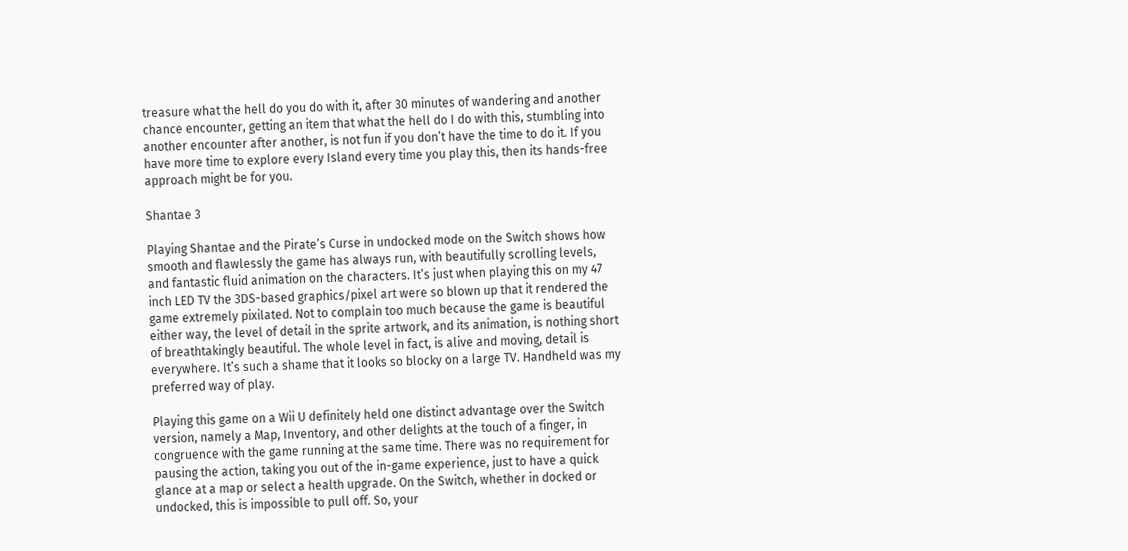treasure what the hell do you do with it, after 30 minutes of wandering and another chance encounter, getting an item that what the hell do I do with this, stumbling into another encounter after another, is not fun if you don’t have the time to do it. If you have more time to explore every Island every time you play this, then its hands-free approach might be for you.

Shantae 3

Playing Shantae and the Pirate’s Curse in undocked mode on the Switch shows how smooth and flawlessly the game has always run, with beautifully scrolling levels, and fantastic fluid animation on the characters. It’s just when playing this on my 47 inch LED TV the 3DS-based graphics/pixel art were so blown up that it rendered the game extremely pixilated. Not to complain too much because the game is beautiful either way, the level of detail in the sprite artwork, and its animation, is nothing short of breathtakingly beautiful. The whole level in fact, is alive and moving, detail is everywhere. It’s such a shame that it looks so blocky on a large TV. Handheld was my preferred way of play.

Playing this game on a Wii U definitely held one distinct advantage over the Switch version, namely a Map, Inventory, and other delights at the touch of a finger, in congruence with the game running at the same time. There was no requirement for pausing the action, taking you out of the in-game experience, just to have a quick glance at a map or select a health upgrade. On the Switch, whether in docked or undocked, this is impossible to pull off. So, your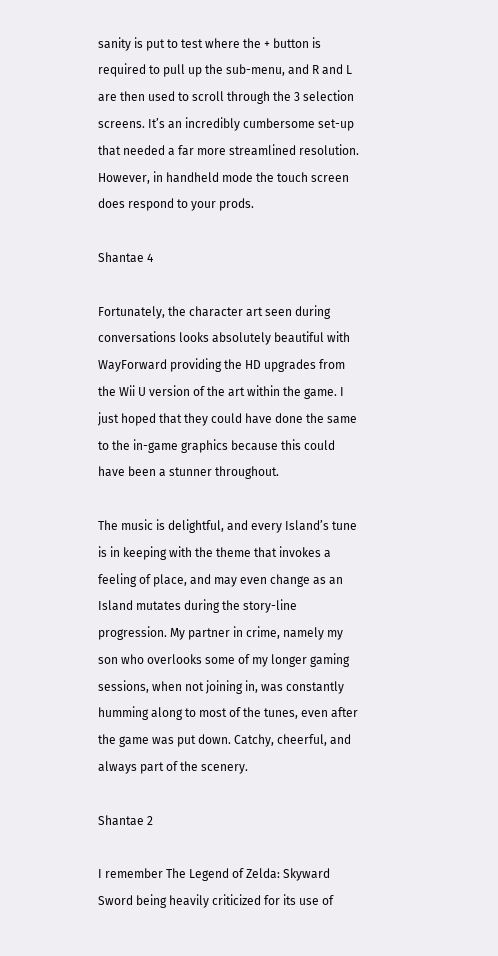sanity is put to test where the + button is required to pull up the sub-menu, and R and L are then used to scroll through the 3 selection screens. It’s an incredibly cumbersome set-up that needed a far more streamlined resolution. However, in handheld mode the touch screen does respond to your prods.

Shantae 4

Fortunately, the character art seen during conversations looks absolutely beautiful with WayForward providing the HD upgrades from the Wii U version of the art within the game. I just hoped that they could have done the same to the in-game graphics because this could have been a stunner throughout.

The music is delightful, and every Island’s tune is in keeping with the theme that invokes a feeling of place, and may even change as an Island mutates during the story-line progression. My partner in crime, namely my son who overlooks some of my longer gaming sessions, when not joining in, was constantly humming along to most of the tunes, even after the game was put down. Catchy, cheerful, and always part of the scenery.

Shantae 2

I remember The Legend of Zelda: Skyward Sword being heavily criticized for its use of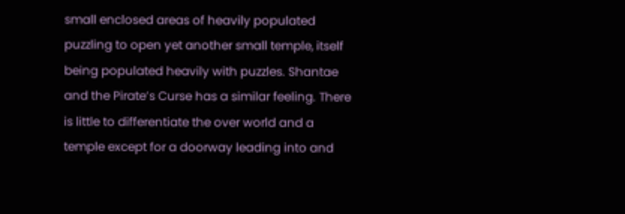small enclosed areas of heavily populated puzzling to open yet another small temple, itself being populated heavily with puzzles. Shantae and the Pirate’s Curse has a similar feeling. There is little to differentiate the over world and a temple except for a doorway leading into and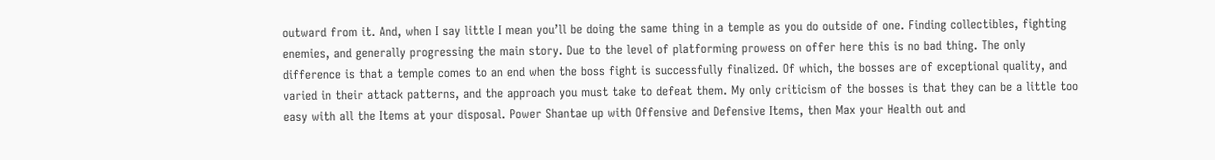outward from it. And, when I say little I mean you’ll be doing the same thing in a temple as you do outside of one. Finding collectibles, fighting enemies, and generally progressing the main story. Due to the level of platforming prowess on offer here this is no bad thing. The only difference is that a temple comes to an end when the boss fight is successfully finalized. Of which, the bosses are of exceptional quality, and varied in their attack patterns, and the approach you must take to defeat them. My only criticism of the bosses is that they can be a little too easy with all the Items at your disposal. Power Shantae up with Offensive and Defensive Items, then Max your Health out and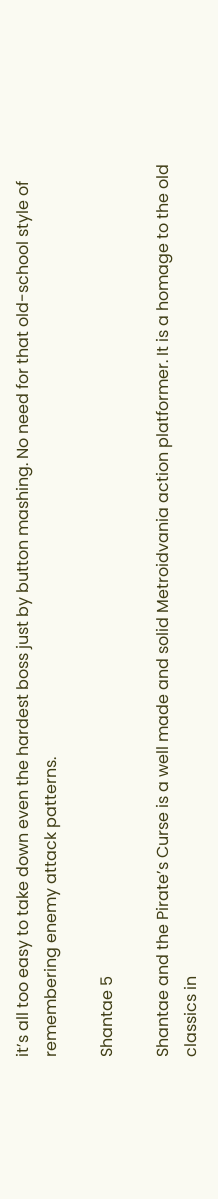it’s all too easy to take down even the hardest boss just by button mashing. No need for that old-school style of remembering enemy attack patterns.

Shantae 5

Shantae and the Pirate’s Curse is a well made and solid Metroidvania action platformer. It is a homage to the old classics in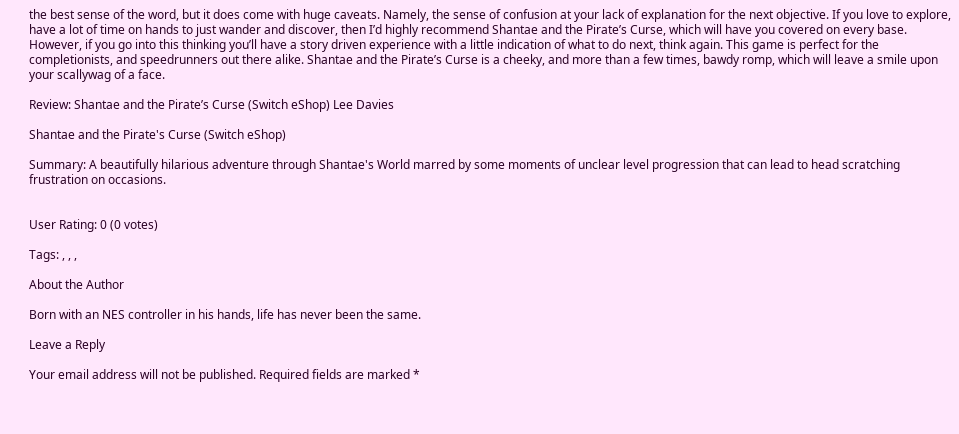the best sense of the word, but it does come with huge caveats. Namely, the sense of confusion at your lack of explanation for the next objective. If you love to explore, have a lot of time on hands to just wander and discover, then I’d highly recommend Shantae and the Pirate’s Curse, which will have you covered on every base. However, if you go into this thinking you’ll have a story driven experience with a little indication of what to do next, think again. This game is perfect for the completionists, and speedrunners out there alike. Shantae and the Pirate’s Curse is a cheeky, and more than a few times, bawdy romp, which will leave a smile upon your scallywag of a face.

Review: Shantae and the Pirate’s Curse (Switch eShop) Lee Davies

Shantae and the Pirate's Curse (Switch eShop)

Summary: A beautifully hilarious adventure through Shantae's World marred by some moments of unclear level progression that can lead to head scratching frustration on occasions.


User Rating: 0 (0 votes)

Tags: , , ,

About the Author

Born with an NES controller in his hands, life has never been the same.

Leave a Reply

Your email address will not be published. Required fields are marked *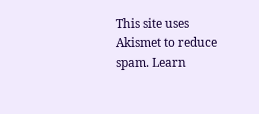This site uses Akismet to reduce spam. Learn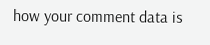how your comment data is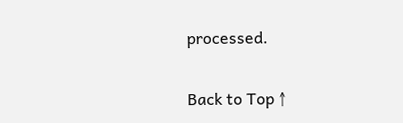processed.

Back to Top ↑